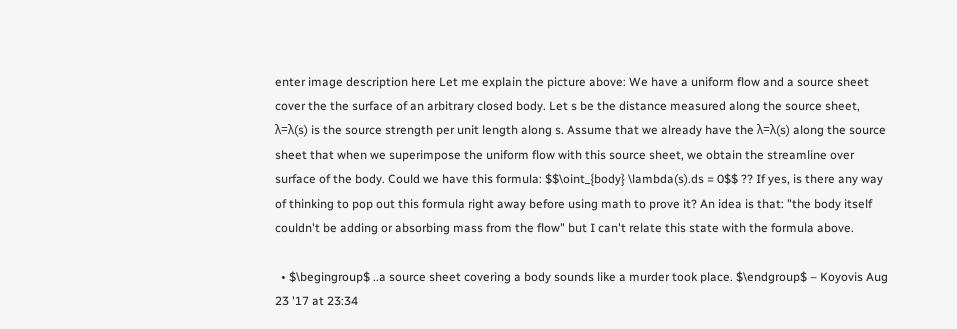enter image description here Let me explain the picture above: We have a uniform flow and a source sheet cover the the surface of an arbitrary closed body. Let s be the distance measured along the source sheet, λ=λ(s) is the source strength per unit length along s. Assume that we already have the λ=λ(s) along the source sheet that when we superimpose the uniform flow with this source sheet, we obtain the streamline over surface of the body. Could we have this formula: $$\oint_{body} \lambda(s).ds = 0$$ ?? If yes, is there any way of thinking to pop out this formula right away before using math to prove it? An idea is that: "the body itself couldn't be adding or absorbing mass from the flow" but I can't relate this state with the formula above.

  • $\begingroup$ ..a source sheet covering a body sounds like a murder took place. $\endgroup$ – Koyovis Aug 23 '17 at 23:34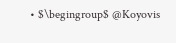• $\begingroup$ @Koyovis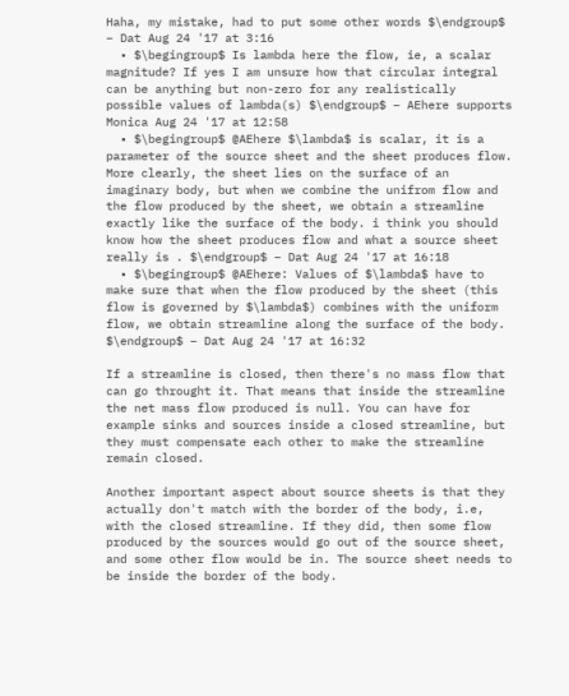Haha, my mistake, had to put some other words $\endgroup$ – Dat Aug 24 '17 at 3:16
  • $\begingroup$ Is lambda here the flow, ie, a scalar magnitude? If yes I am unsure how that circular integral can be anything but non-zero for any realistically possible values of lambda(s) $\endgroup$ – AEhere supports Monica Aug 24 '17 at 12:58
  • $\begingroup$ @AEhere $\lambda$ is scalar, it is a parameter of the source sheet and the sheet produces flow. More clearly, the sheet lies on the surface of an imaginary body, but when we combine the unifrom flow and the flow produced by the sheet, we obtain a streamline exactly like the surface of the body. i think you should know how the sheet produces flow and what a source sheet really is . $\endgroup$ – Dat Aug 24 '17 at 16:18
  • $\begingroup$ @AEhere: Values of $\lambda$ have to make sure that when the flow produced by the sheet (this flow is governed by $\lambda$) combines with the uniform flow, we obtain streamline along the surface of the body. $\endgroup$ – Dat Aug 24 '17 at 16:32

If a streamline is closed, then there's no mass flow that can go throught it. That means that inside the streamline the net mass flow produced is null. You can have for example sinks and sources inside a closed streamline, but they must compensate each other to make the streamline remain closed.

Another important aspect about source sheets is that they actually don't match with the border of the body, i.e, with the closed streamline. If they did, then some flow produced by the sources would go out of the source sheet, and some other flow would be in. The source sheet needs to be inside the border of the body.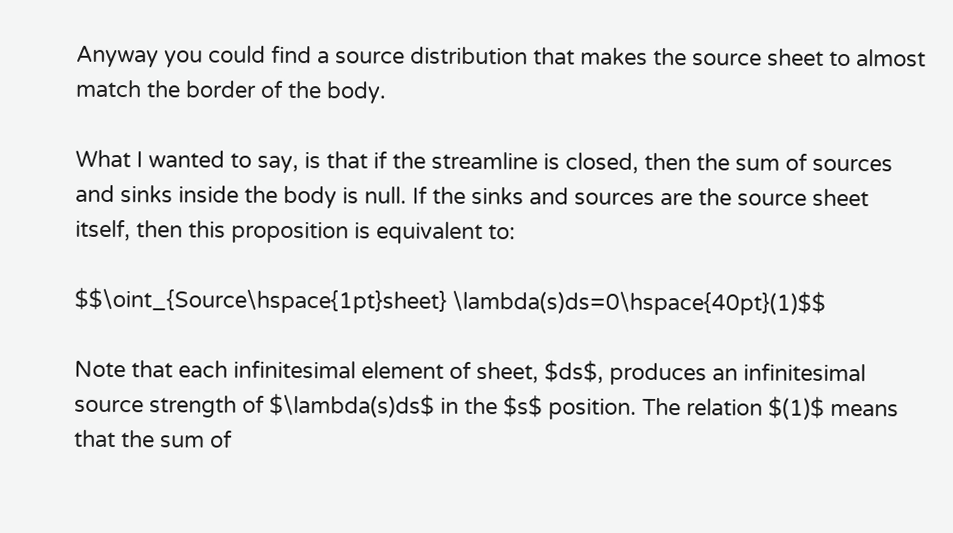Anyway you could find a source distribution that makes the source sheet to almost match the border of the body.

What I wanted to say, is that if the streamline is closed, then the sum of sources and sinks inside the body is null. If the sinks and sources are the source sheet itself, then this proposition is equivalent to:

$$\oint_{Source\hspace{1pt}sheet} \lambda(s)ds=0\hspace{40pt}(1)$$

Note that each infinitesimal element of sheet, $ds$, produces an infinitesimal source strength of $\lambda(s)ds$ in the $s$ position. The relation $(1)$ means that the sum of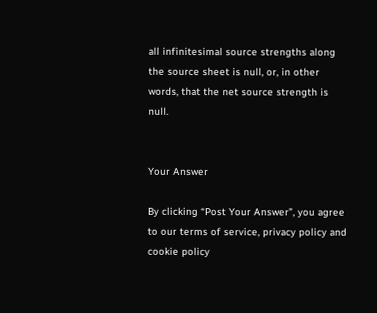all infinitesimal source strengths along the source sheet is null, or, in other words, that the net source strength is null.


Your Answer

By clicking “Post Your Answer”, you agree to our terms of service, privacy policy and cookie policy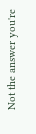Not the answer you're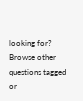looking for? Browse other questions tagged or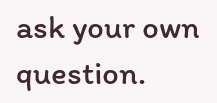ask your own question.